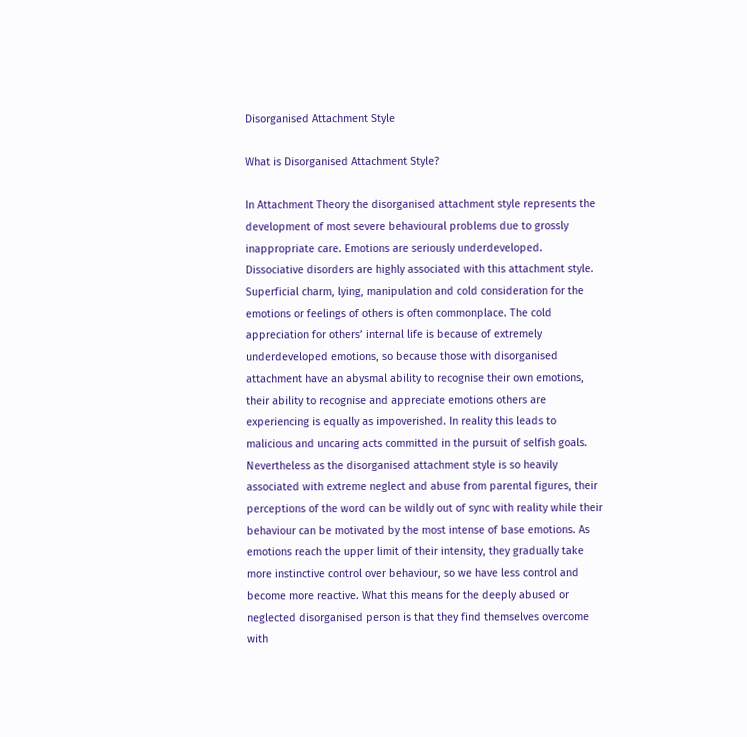Disorganised Attachment Style

What is Disorganised Attachment Style?

In Attachment Theory the disorganised attachment style represents the development of most severe behavioural problems due to grossly inappropriate care. Emotions are seriously underdeveloped. Dissociative disorders are highly associated with this attachment style. Superficial charm, lying, manipulation and cold consideration for the emotions or feelings of others is often commonplace. The cold appreciation for others’ internal life is because of extremely underdeveloped emotions, so because those with disorganised attachment have an abysmal ability to recognise their own emotions, their ability to recognise and appreciate emotions others are experiencing is equally as impoverished. In reality this leads to malicious and uncaring acts committed in the pursuit of selfish goals. Nevertheless as the disorganised attachment style is so heavily associated with extreme neglect and abuse from parental figures, their perceptions of the word can be wildly out of sync with reality while their behaviour can be motivated by the most intense of base emotions. As emotions reach the upper limit of their intensity, they gradually take more instinctive control over behaviour, so we have less control and become more reactive. What this means for the deeply abused or neglected disorganised person is that they find themselves overcome with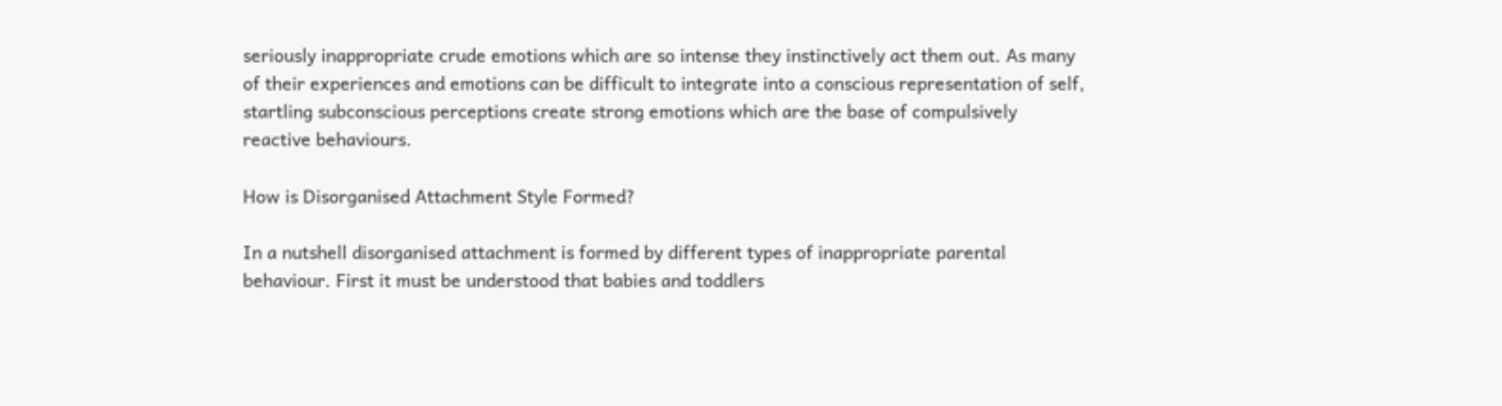seriously inappropriate crude emotions which are so intense they instinctively act them out. As many of their experiences and emotions can be difficult to integrate into a conscious representation of self, startling subconscious perceptions create strong emotions which are the base of compulsively reactive behaviours.

How is Disorganised Attachment Style Formed?

In a nutshell disorganised attachment is formed by different types of inappropriate parental behaviour. First it must be understood that babies and toddlers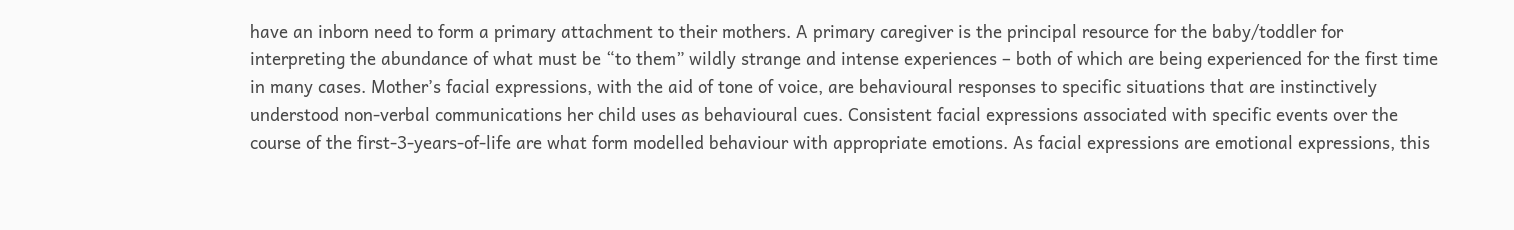have an inborn need to form a primary attachment to their mothers. A primary caregiver is the principal resource for the baby/toddler for interpreting the abundance of what must be “to them” wildly strange and intense experiences – both of which are being experienced for the first time in many cases. Mother’s facial expressions, with the aid of tone of voice, are behavioural responses to specific situations that are instinctively understood non-verbal communications her child uses as behavioural cues. Consistent facial expressions associated with specific events over the course of the first-3-years-of-life are what form modelled behaviour with appropriate emotions. As facial expressions are emotional expressions, this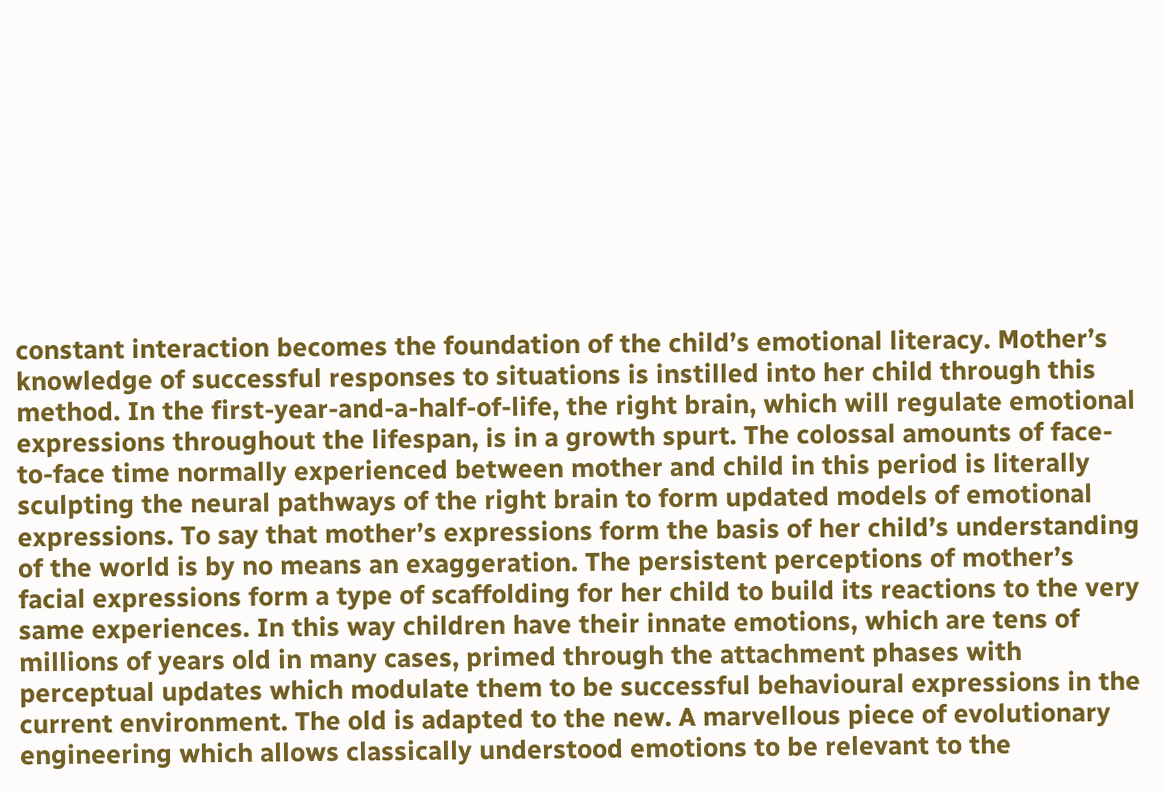constant interaction becomes the foundation of the child’s emotional literacy. Mother’s knowledge of successful responses to situations is instilled into her child through this method. In the first-year-and-a-half-of-life, the right brain, which will regulate emotional expressions throughout the lifespan, is in a growth spurt. The colossal amounts of face-to-face time normally experienced between mother and child in this period is literally sculpting the neural pathways of the right brain to form updated models of emotional expressions. To say that mother’s expressions form the basis of her child’s understanding of the world is by no means an exaggeration. The persistent perceptions of mother’s facial expressions form a type of scaffolding for her child to build its reactions to the very same experiences. In this way children have their innate emotions, which are tens of millions of years old in many cases, primed through the attachment phases with perceptual updates which modulate them to be successful behavioural expressions in the current environment. The old is adapted to the new. A marvellous piece of evolutionary engineering which allows classically understood emotions to be relevant to the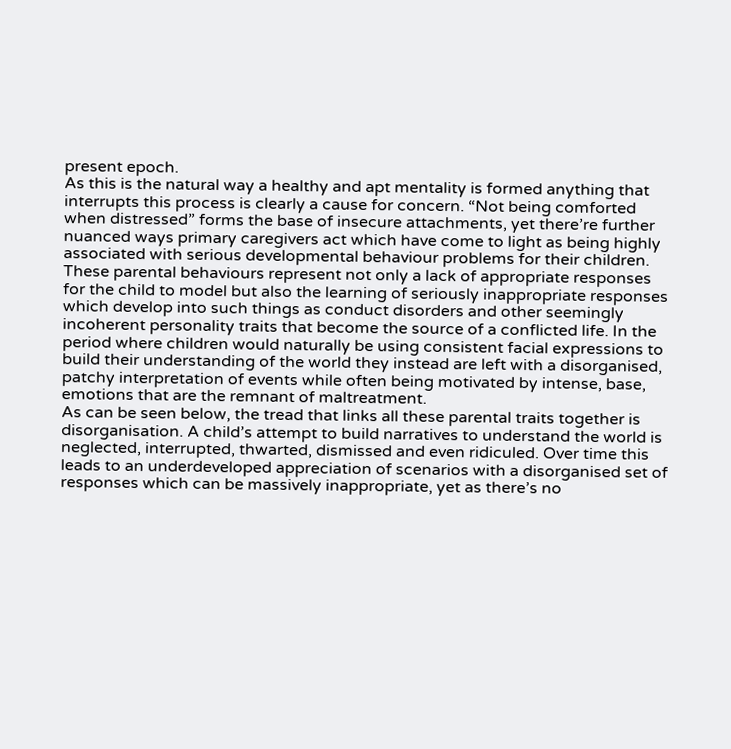present epoch.
As this is the natural way a healthy and apt mentality is formed anything that interrupts this process is clearly a cause for concern. “Not being comforted when distressed” forms the base of insecure attachments, yet there’re further nuanced ways primary caregivers act which have come to light as being highly associated with serious developmental behaviour problems for their children. These parental behaviours represent not only a lack of appropriate responses for the child to model but also the learning of seriously inappropriate responses which develop into such things as conduct disorders and other seemingly incoherent personality traits that become the source of a conflicted life. In the period where children would naturally be using consistent facial expressions to build their understanding of the world they instead are left with a disorganised, patchy interpretation of events while often being motivated by intense, base, emotions that are the remnant of maltreatment.
As can be seen below, the tread that links all these parental traits together is disorganisation. A child’s attempt to build narratives to understand the world is neglected, interrupted, thwarted, dismissed and even ridiculed. Over time this leads to an underdeveloped appreciation of scenarios with a disorganised set of responses which can be massively inappropriate, yet as there’s no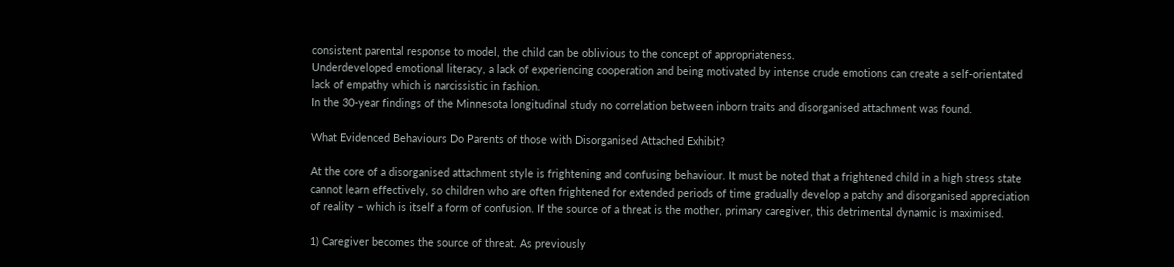consistent parental response to model, the child can be oblivious to the concept of appropriateness.
Underdeveloped emotional literacy, a lack of experiencing cooperation and being motivated by intense crude emotions can create a self-orientated lack of empathy which is narcissistic in fashion.
In the 30-year findings of the Minnesota longitudinal study no correlation between inborn traits and disorganised attachment was found.

What Evidenced Behaviours Do Parents of those with Disorganised Attached Exhibit?

At the core of a disorganised attachment style is frightening and confusing behaviour. It must be noted that a frightened child in a high stress state cannot learn effectively, so children who are often frightened for extended periods of time gradually develop a patchy and disorganised appreciation of reality – which is itself a form of confusion. If the source of a threat is the mother, primary caregiver, this detrimental dynamic is maximised.

1) Caregiver becomes the source of threat. As previously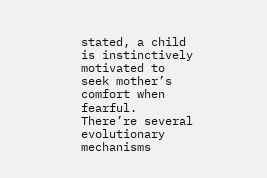stated, a child is instinctively motivated to seek mother’s comfort when fearful. There’re several evolutionary mechanisms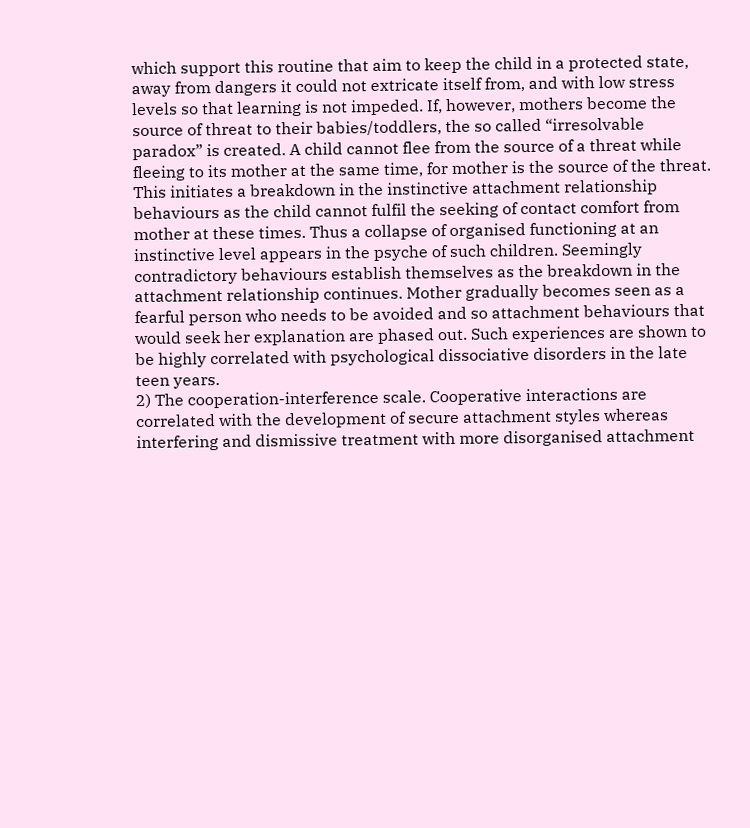which support this routine that aim to keep the child in a protected state, away from dangers it could not extricate itself from, and with low stress levels so that learning is not impeded. If, however, mothers become the source of threat to their babies/toddlers, the so called “irresolvable paradox” is created. A child cannot flee from the source of a threat while fleeing to its mother at the same time, for mother is the source of the threat. This initiates a breakdown in the instinctive attachment relationship behaviours as the child cannot fulfil the seeking of contact comfort from mother at these times. Thus a collapse of organised functioning at an instinctive level appears in the psyche of such children. Seemingly contradictory behaviours establish themselves as the breakdown in the attachment relationship continues. Mother gradually becomes seen as a fearful person who needs to be avoided and so attachment behaviours that would seek her explanation are phased out. Such experiences are shown to be highly correlated with psychological dissociative disorders in the late teen years.
2) The cooperation-interference scale. Cooperative interactions are correlated with the development of secure attachment styles whereas interfering and dismissive treatment with more disorganised attachment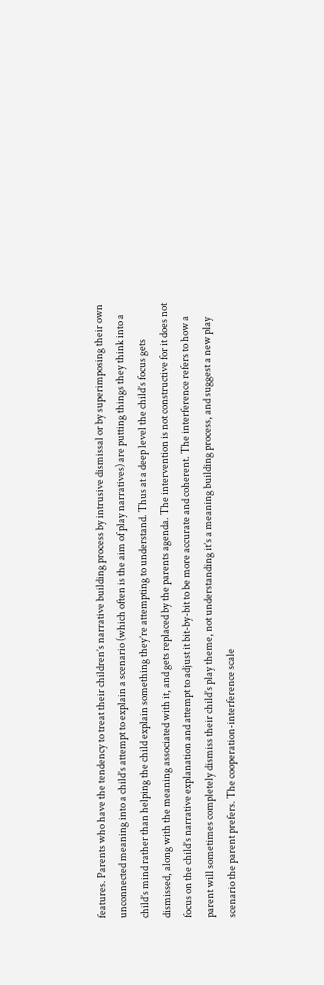features. Parents who have the tendency to treat their children’s narrative building process by intrusive dismissal or by superimposing their own unconnected meaning into a child’s attempt to explain a scenario (which often is the aim of play narratives) are putting things they think into a child’s mind rather than helping the child explain something they’re attempting to understand. Thus at a deep level the child’s focus gets dismissed, along with the meaning associated with it, and gets replaced by the parents agenda. The intervention is not constructive for it does not focus on the child’s narrative explanation and attempt to adjust it bit-by-bit to be more accurate and coherent. The interference refers to how a parent will sometimes completely dismiss their child’s play theme, not understanding it’s a meaning building process, and suggest a new play scenario the parent prefers. The cooperation-interference scale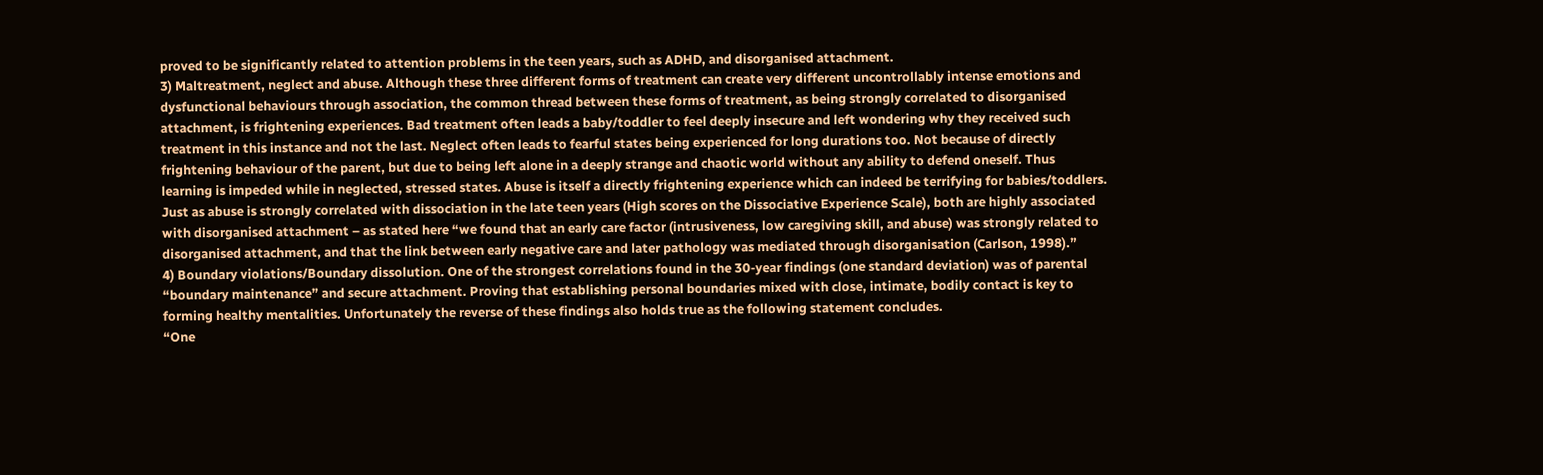proved to be significantly related to attention problems in the teen years, such as ADHD, and disorganised attachment.
3) Maltreatment, neglect and abuse. Although these three different forms of treatment can create very different uncontrollably intense emotions and dysfunctional behaviours through association, the common thread between these forms of treatment, as being strongly correlated to disorganised attachment, is frightening experiences. Bad treatment often leads a baby/toddler to feel deeply insecure and left wondering why they received such treatment in this instance and not the last. Neglect often leads to fearful states being experienced for long durations too. Not because of directly frightening behaviour of the parent, but due to being left alone in a deeply strange and chaotic world without any ability to defend oneself. Thus learning is impeded while in neglected, stressed states. Abuse is itself a directly frightening experience which can indeed be terrifying for babies/toddlers. Just as abuse is strongly correlated with dissociation in the late teen years (High scores on the Dissociative Experience Scale), both are highly associated with disorganised attachment – as stated here “we found that an early care factor (intrusiveness, low caregiving skill, and abuse) was strongly related to disorganised attachment, and that the link between early negative care and later pathology was mediated through disorganisation (Carlson, 1998).”
4) Boundary violations/Boundary dissolution. One of the strongest correlations found in the 30-year findings (one standard deviation) was of parental “boundary maintenance” and secure attachment. Proving that establishing personal boundaries mixed with close, intimate, bodily contact is key to forming healthy mentalities. Unfortunately the reverse of these findings also holds true as the following statement concludes.
“One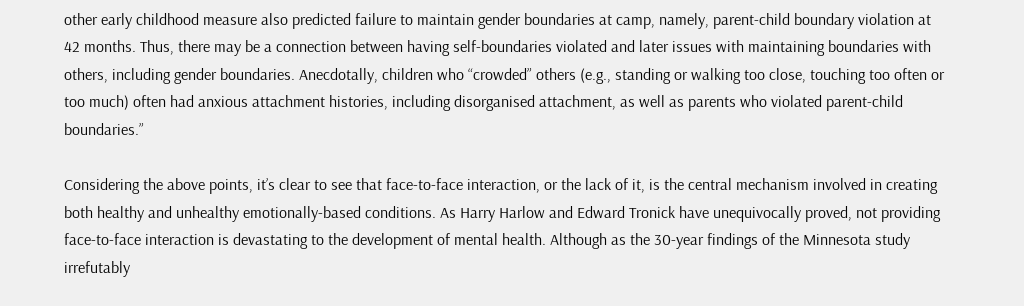other early childhood measure also predicted failure to maintain gender boundaries at camp, namely, parent-child boundary violation at 42 months. Thus, there may be a connection between having self-boundaries violated and later issues with maintaining boundaries with others, including gender boundaries. Anecdotally, children who “crowded” others (e.g., standing or walking too close, touching too often or too much) often had anxious attachment histories, including disorganised attachment, as well as parents who violated parent-child boundaries.”

Considering the above points, it’s clear to see that face-to-face interaction, or the lack of it, is the central mechanism involved in creating both healthy and unhealthy emotionally-based conditions. As Harry Harlow and Edward Tronick have unequivocally proved, not providing face-to-face interaction is devastating to the development of mental health. Although as the 30-year findings of the Minnesota study irrefutably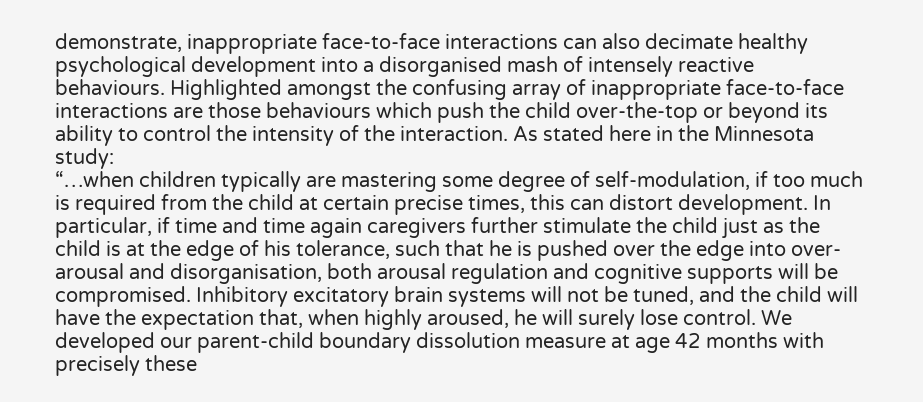demonstrate, inappropriate face-to-face interactions can also decimate healthy psychological development into a disorganised mash of intensely reactive behaviours. Highlighted amongst the confusing array of inappropriate face-to-face interactions are those behaviours which push the child over-the-top or beyond its ability to control the intensity of the interaction. As stated here in the Minnesota study:
“…when children typically are mastering some degree of self-modulation, if too much is required from the child at certain precise times, this can distort development. In particular, if time and time again caregivers further stimulate the child just as the child is at the edge of his tolerance, such that he is pushed over the edge into over-arousal and disorganisation, both arousal regulation and cognitive supports will be compromised. Inhibitory excitatory brain systems will not be tuned, and the child will have the expectation that, when highly aroused, he will surely lose control. We developed our parent-child boundary dissolution measure at age 42 months with precisely these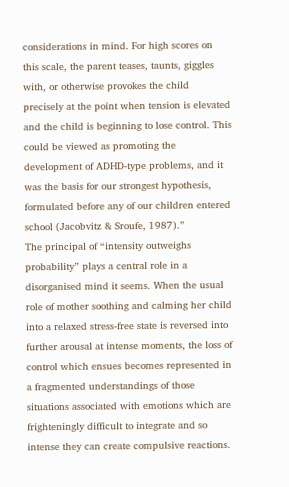considerations in mind. For high scores on this scale, the parent teases, taunts, giggles with, or otherwise provokes the child precisely at the point when tension is elevated and the child is beginning to lose control. This could be viewed as promoting the development of ADHD-type problems, and it was the basis for our strongest hypothesis, formulated before any of our children entered school (Jacobvitz & Sroufe, 1987).”
The principal of “intensity outweighs probability” plays a central role in a disorganised mind it seems. When the usual role of mother soothing and calming her child into a relaxed stress-free state is reversed into further arousal at intense moments, the loss of control which ensues becomes represented in a fragmented understandings of those situations associated with emotions which are frighteningly difficult to integrate and so intense they can create compulsive reactions.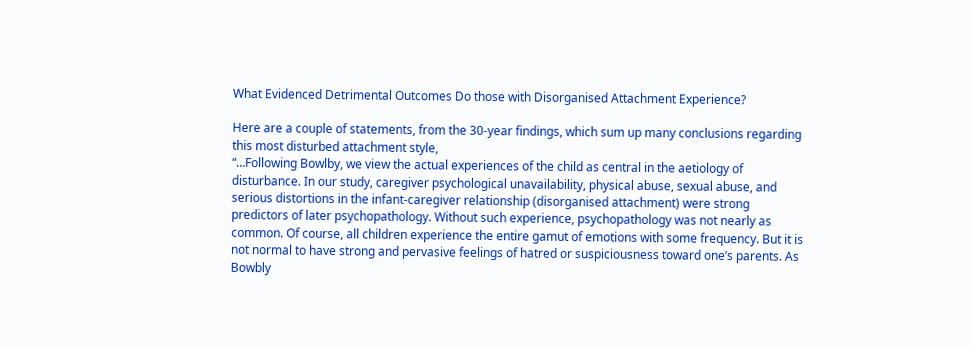What Evidenced Detrimental Outcomes Do those with Disorganised Attachment Experience?

Here are a couple of statements, from the 30-year findings, which sum up many conclusions regarding this most disturbed attachment style,
“…Following Bowlby, we view the actual experiences of the child as central in the aetiology of disturbance. In our study, caregiver psychological unavailability, physical abuse, sexual abuse, and serious distortions in the infant-caregiver relationship (disorganised attachment) were strong predictors of later psychopathology. Without such experience, psychopathology was not nearly as common. Of course, all children experience the entire gamut of emotions with some frequency. But it is not normal to have strong and pervasive feelings of hatred or suspiciousness toward one’s parents. As Bowbly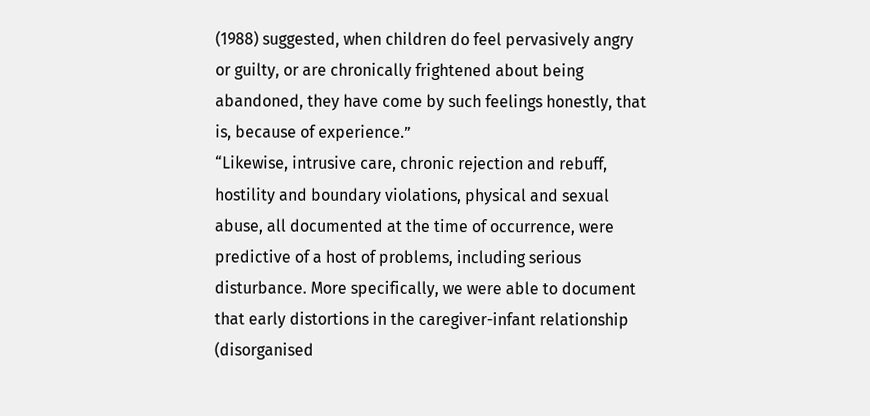(1988) suggested, when children do feel pervasively angry or guilty, or are chronically frightened about being abandoned, they have come by such feelings honestly, that is, because of experience.”
“Likewise, intrusive care, chronic rejection and rebuff, hostility and boundary violations, physical and sexual abuse, all documented at the time of occurrence, were predictive of a host of problems, including serious disturbance. More specifically, we were able to document that early distortions in the caregiver-infant relationship (disorganised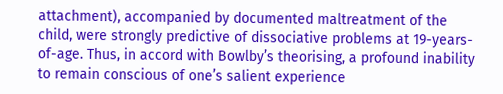attachment), accompanied by documented maltreatment of the child, were strongly predictive of dissociative problems at 19-years-of-age. Thus, in accord with Bowlby’s theorising, a profound inability to remain conscious of one’s salient experience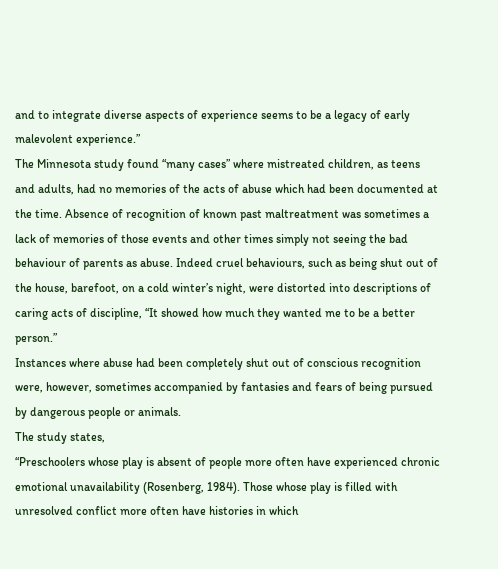and to integrate diverse aspects of experience seems to be a legacy of early malevolent experience.”
The Minnesota study found “many cases” where mistreated children, as teens and adults, had no memories of the acts of abuse which had been documented at the time. Absence of recognition of known past maltreatment was sometimes a lack of memories of those events and other times simply not seeing the bad behaviour of parents as abuse. Indeed cruel behaviours, such as being shut out of the house, barefoot, on a cold winter’s night, were distorted into descriptions of caring acts of discipline, “It showed how much they wanted me to be a better person.”
Instances where abuse had been completely shut out of conscious recognition were, however, sometimes accompanied by fantasies and fears of being pursued by dangerous people or animals.
The study states,
“Preschoolers whose play is absent of people more often have experienced chronic emotional unavailability (Rosenberg, 1984). Those whose play is filled with unresolved conflict more often have histories in which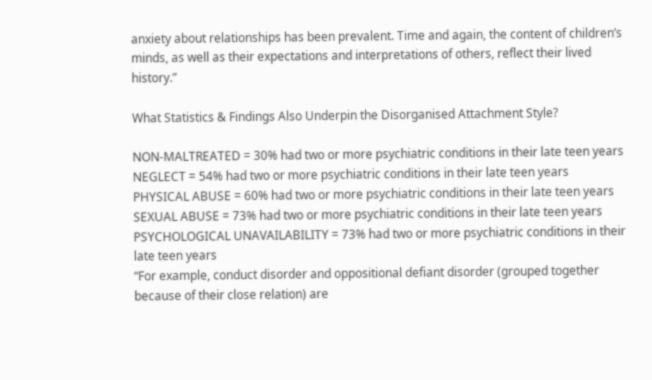anxiety about relationships has been prevalent. Time and again, the content of children’s minds, as well as their expectations and interpretations of others, reflect their lived history.”

What Statistics & Findings Also Underpin the Disorganised Attachment Style?

NON-MALTREATED = 30% had two or more psychiatric conditions in their late teen years
NEGLECT = 54% had two or more psychiatric conditions in their late teen years
PHYSICAL ABUSE = 60% had two or more psychiatric conditions in their late teen years
SEXUAL ABUSE = 73% had two or more psychiatric conditions in their late teen years
PSYCHOLOGICAL UNAVAILABILITY = 73% had two or more psychiatric conditions in their late teen years
“For example, conduct disorder and oppositional defiant disorder (grouped together because of their close relation) are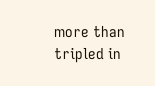more than tripled in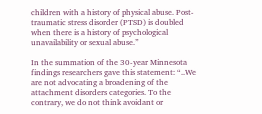children with a history of physical abuse. Post-traumatic stress disorder (PTSD) is doubled when there is a history of psychological unavailability or sexual abuse.”

In the summation of the 30-year Minnesota findings researchers gave this statement: “..We are not advocating a broadening of the attachment disorders categories. To the contrary, we do not think avoidant or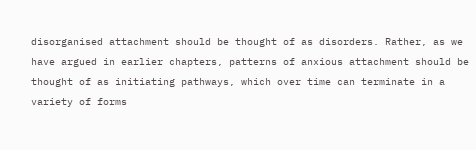disorganised attachment should be thought of as disorders. Rather, as we have argued in earlier chapters, patterns of anxious attachment should be thought of as initiating pathways, which over time can terminate in a variety of forms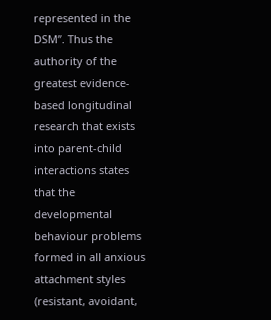represented in the DSM”. Thus the authority of the greatest evidence-based longitudinal research that exists into parent-child interactions states that the developmental behaviour problems formed in all anxious attachment styles (resistant, avoidant,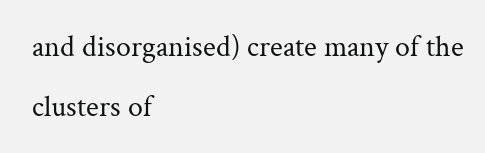and disorganised) create many of the clusters of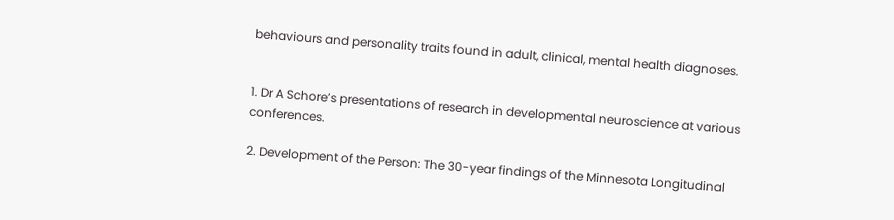behaviours and personality traits found in adult, clinical, mental health diagnoses.


1. Dr A Schore’s presentations of research in developmental neuroscience at various conferences.

2. Development of the Person: The 30-year findings of the Minnesota Longitudinal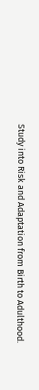Study into Risk and Adaptation from Birth to Adulthood.